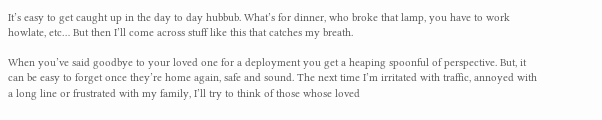It’s easy to get caught up in the day to day hubbub. What’s for dinner, who broke that lamp, you have to work howlate, etc… But then I’ll come across stuff like this that catches my breath.

When you’ve said goodbye to your loved one for a deployment you get a heaping spoonful of perspective. But, it can be easy to forget once they’re home again, safe and sound. The next time I’m irritated with traffic, annoyed with a long line or frustrated with my family, I’ll try to think of those whose loved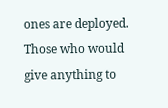ones are deployed. Those who would give anything to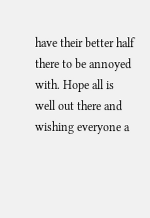have their better half there to be annoyed with. Hope all is well out there and wishing everyone a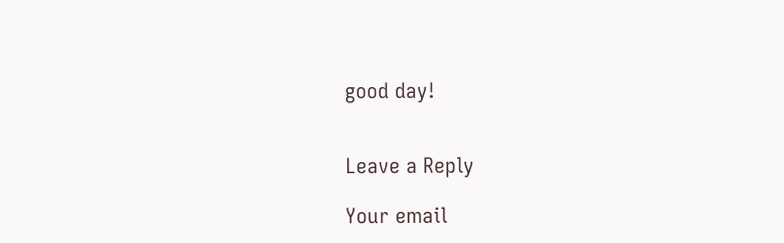good day!


Leave a Reply

Your email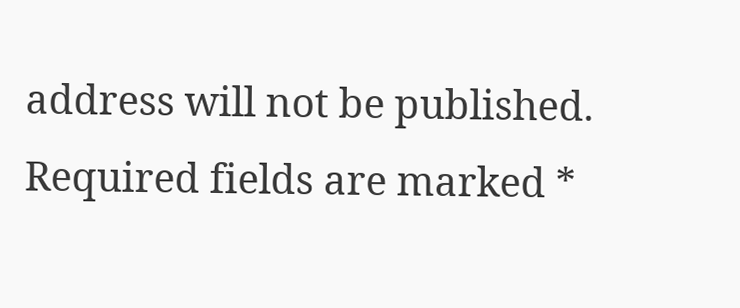address will not be published. Required fields are marked *